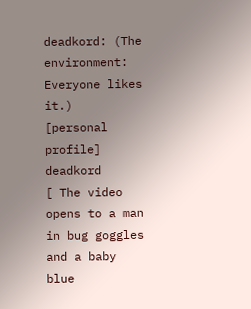deadkord: (The environment: Everyone likes it.)
[personal profile] deadkord
[ The video opens to a man in bug goggles and a baby blue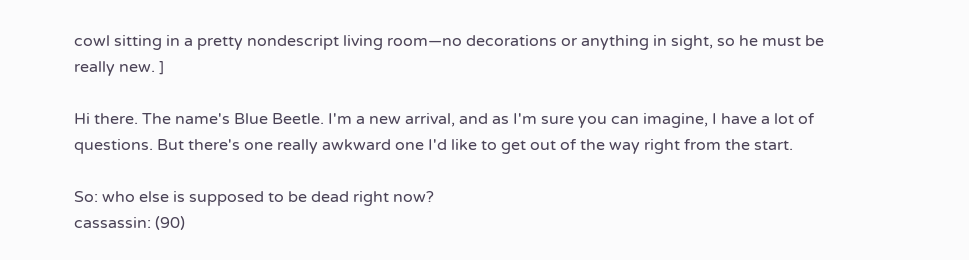cowl sitting in a pretty nondescript living room—no decorations or anything in sight, so he must be really new. ]

Hi there. The name's Blue Beetle. I'm a new arrival, and as I'm sure you can imagine, I have a lot of questions. But there's one really awkward one I'd like to get out of the way right from the start.

So: who else is supposed to be dead right now?
cassassin: (90)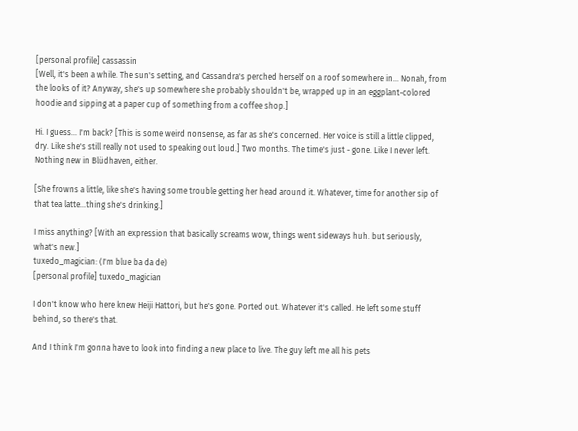[personal profile] cassassin
[Well, it's been a while. The sun's setting, and Cassandra's perched herself on a roof somewhere in... Nonah, from the looks of it? Anyway, she's up somewhere she probably shouldn't be, wrapped up in an eggplant-colored hoodie and sipping at a paper cup of something from a coffee shop.]

Hi. I guess... I'm back? [This is some weird nonsense, as far as she's concerned. Her voice is still a little clipped, dry. Like she's still really not used to speaking out loud.] Two months. The time's just - gone. Like I never left. Nothing new in Blüdhaven, either.

[She frowns a little, like she's having some trouble getting her head around it. Whatever, time for another sip of that tea latte...thing she's drinking.]

I miss anything? [With an expression that basically screams wow, things went sideways huh. but seriously, what's new.]
tuxedo_magician: (I'm blue ba da de)
[personal profile] tuxedo_magician

I don't know who here knew Heiji Hattori, but he's gone. Ported out. Whatever it's called. He left some stuff behind, so there's that.

And I think I'm gonna have to look into finding a new place to live. The guy left me all his pets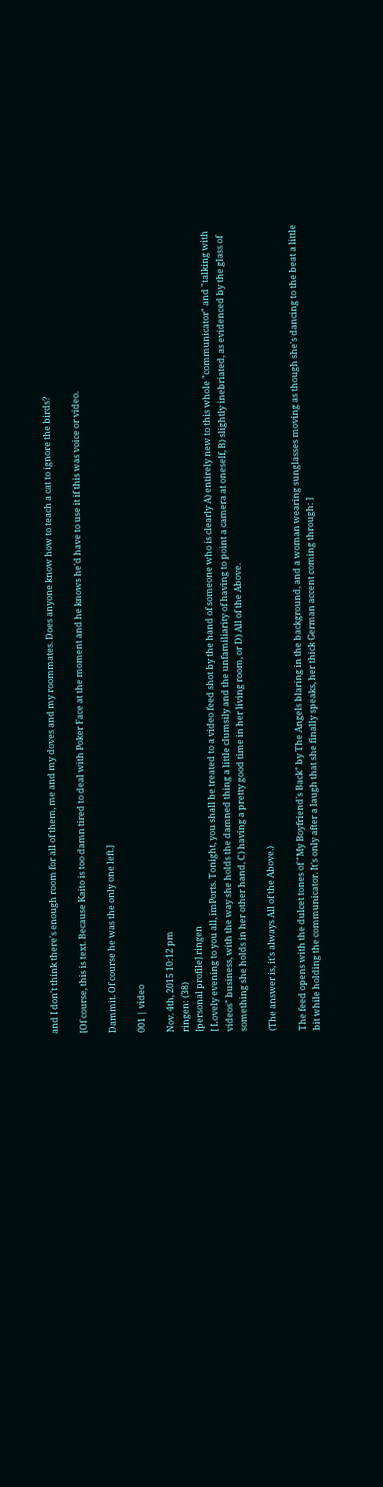and I don't think there's enough room for all of them, me and my doves and my roommates. Does anyone know how to teach a cat to ignore the birds?

[Of course, this is text. Because Kaito is too damn tired to deal with Poker Face at the moment and he knows he'd have to use it if this was voice or video.

Dammit. Of course he was the only one left.]

001 | video

Nov. 4th, 2015 10:12 pm
ringen: (38)
[personal profile] ringen
[ Lovely evening to you all, imPorts. Tonight, you shall be treated to a video feed shot by the hand of someone who is clearly A) entirely new to this whole "communicator" and "talking with videos" business, with the way she holds the damned thing a little clumsily and the unfamiliarity of having to point a camera at oneself, B) slightly inebriated, as evidenced by the glass of something she holds in her other hand, C) having a pretty good time in her living room, or D) All of the Above.

(The answer is, it's always All of the Above.)

The feed opens with the dulcet tones of "My Boyfriend's Back" by The Angels blaring in the background, and a woman wearing sunglasses moving as though she's dancing to the beat a little bit while holding the communicator. It's only after a laugh that she finally speaks, her thick German accent coming through: ]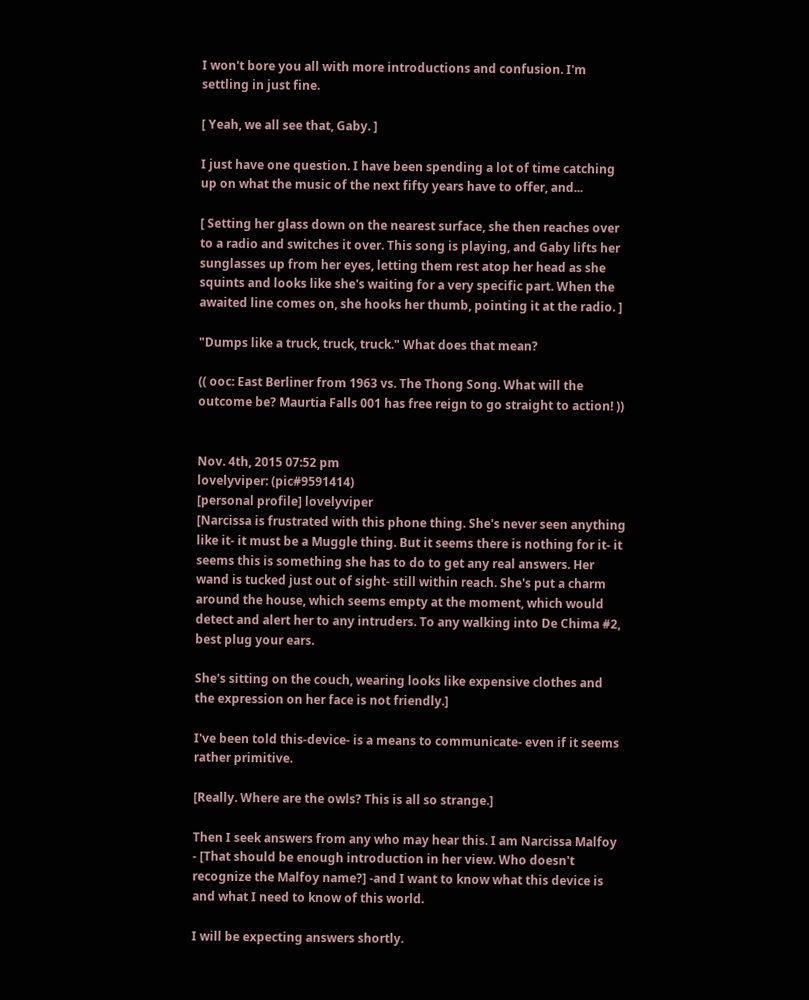I won't bore you all with more introductions and confusion. I'm settling in just fine.

[ Yeah, we all see that, Gaby. ]

I just have one question. I have been spending a lot of time catching up on what the music of the next fifty years have to offer, and...

[ Setting her glass down on the nearest surface, she then reaches over to a radio and switches it over. This song is playing, and Gaby lifts her sunglasses up from her eyes, letting them rest atop her head as she squints and looks like she's waiting for a very specific part. When the awaited line comes on, she hooks her thumb, pointing it at the radio. ]

"Dumps like a truck, truck, truck." What does that mean?

(( ooc: East Berliner from 1963 vs. The Thong Song. What will the outcome be? Maurtia Falls 001 has free reign to go straight to action! ))


Nov. 4th, 2015 07:52 pm
lovelyviper: (pic#9591414)
[personal profile] lovelyviper
[Narcissa is frustrated with this phone thing. She's never seen anything like it- it must be a Muggle thing. But it seems there is nothing for it- it seems this is something she has to do to get any real answers. Her wand is tucked just out of sight- still within reach. She's put a charm around the house, which seems empty at the moment, which would detect and alert her to any intruders. To any walking into De Chima #2, best plug your ears.

She's sitting on the couch, wearing looks like expensive clothes and the expression on her face is not friendly.]

I've been told this-device- is a means to communicate- even if it seems rather primitive.

[Really. Where are the owls? This is all so strange.]

Then I seek answers from any who may hear this. I am Narcissa Malfoy - [That should be enough introduction in her view. Who doesn't recognize the Malfoy name?] -and I want to know what this device is and what I need to know of this world.

I will be expecting answers shortly.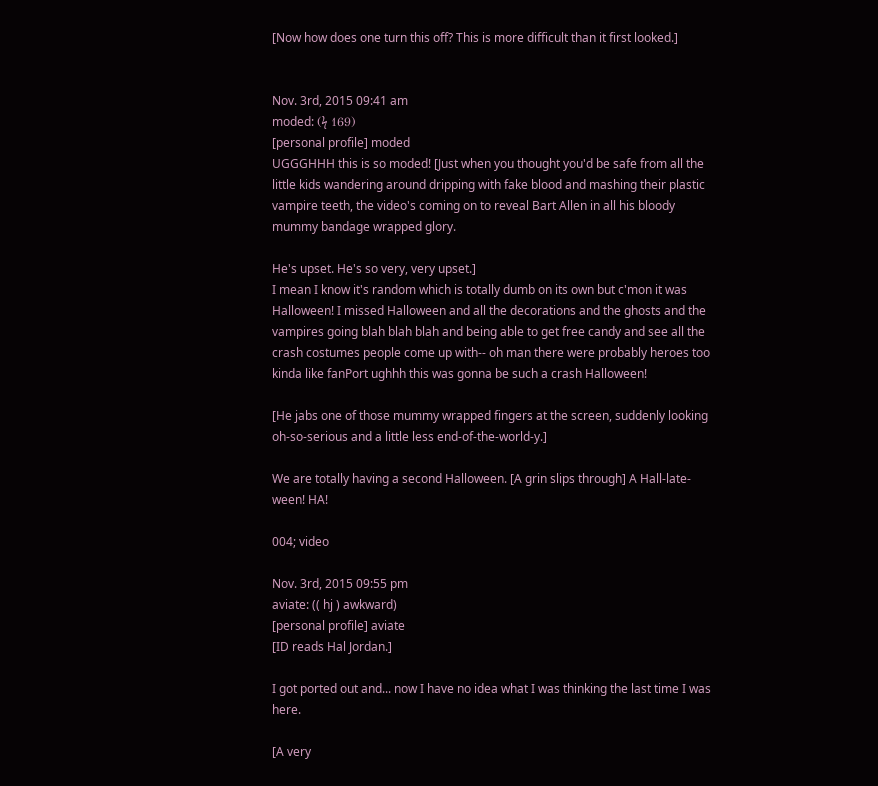[Now how does one turn this off? This is more difficult than it first looked.]


Nov. 3rd, 2015 09:41 am
moded: (ϟ 169)
[personal profile] moded
UGGGHHH this is so moded! [Just when you thought you'd be safe from all the little kids wandering around dripping with fake blood and mashing their plastic vampire teeth, the video's coming on to reveal Bart Allen in all his bloody mummy bandage wrapped glory.

He's upset. He's so very, very upset.]
I mean I know it's random which is totally dumb on its own but c'mon it was Halloween! I missed Halloween and all the decorations and the ghosts and the vampires going blah blah blah and being able to get free candy and see all the crash costumes people come up with-- oh man there were probably heroes too kinda like fanPort ughhh this was gonna be such a crash Halloween!

[He jabs one of those mummy wrapped fingers at the screen, suddenly looking oh-so-serious and a little less end-of-the-world-y.]

We are totally having a second Halloween. [A grin slips through] A Hall-late-ween! HA!

004; video

Nov. 3rd, 2015 09:55 pm
aviate: (( hj ) awkward)
[personal profile] aviate
[ID reads Hal Jordan.]

I got ported out and... now I have no idea what I was thinking the last time I was here.

[A very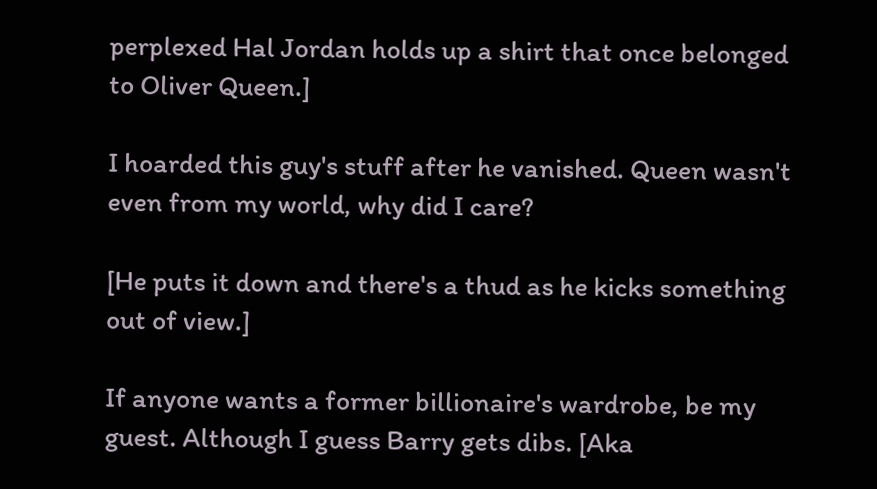perplexed Hal Jordan holds up a shirt that once belonged to Oliver Queen.]

I hoarded this guy's stuff after he vanished. Queen wasn't even from my world, why did I care?

[He puts it down and there's a thud as he kicks something out of view.]

If anyone wants a former billionaire's wardrobe, be my guest. Although I guess Barry gets dibs. [Aka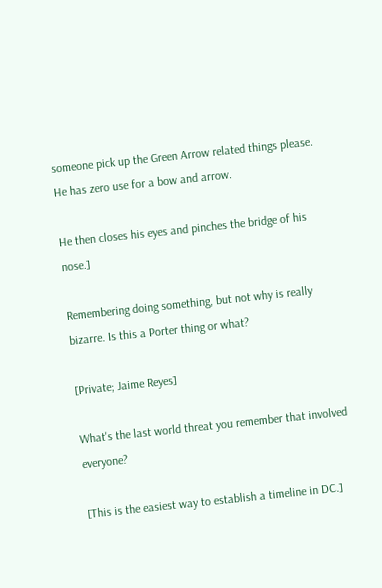someone pick up the Green Arrow related things please. He has zero use for a bow and arrow.

He then closes his eyes and pinches the bridge of his nose.]

Remembering doing something, but not why is really bizarre. Is this a Porter thing or what?

[Private; Jaime Reyes]

What's the last world threat you remember that involved everyone?

[This is the easiest way to establish a timeline in DC.]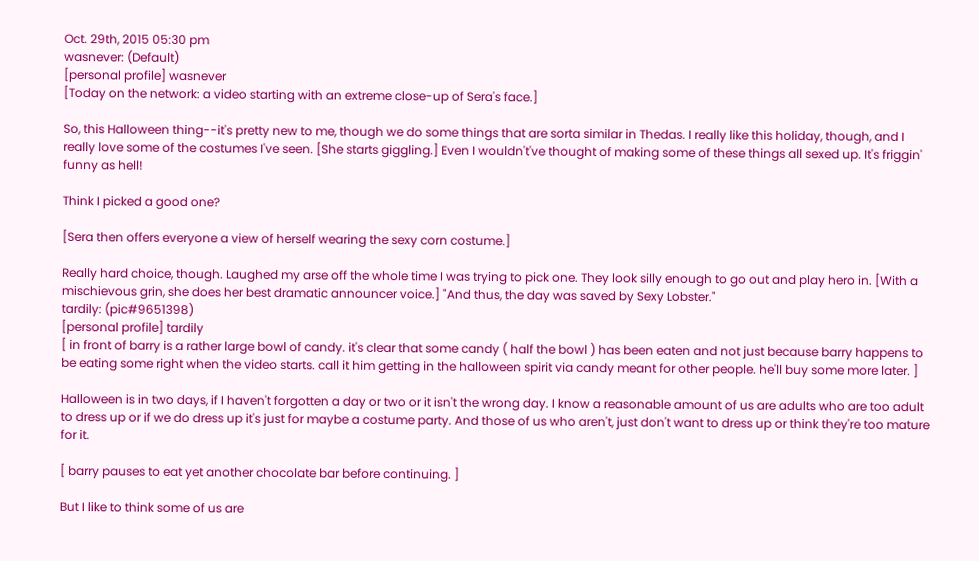Oct. 29th, 2015 05:30 pm
wasnever: (Default)
[personal profile] wasnever
[Today on the network: a video starting with an extreme close-up of Sera's face.]

So, this Halloween thing--it's pretty new to me, though we do some things that are sorta similar in Thedas. I really like this holiday, though, and I really love some of the costumes I've seen. [She starts giggling.] Even I wouldn't've thought of making some of these things all sexed up. It's friggin' funny as hell!

Think I picked a good one?

[Sera then offers everyone a view of herself wearing the sexy corn costume.]

Really hard choice, though. Laughed my arse off the whole time I was trying to pick one. They look silly enough to go out and play hero in. [With a mischievous grin, she does her best dramatic announcer voice.] "And thus, the day was saved by Sexy Lobster."
tardily: (pic#9651398)
[personal profile] tardily
[ in front of barry is a rather large bowl of candy. it's clear that some candy ( half the bowl ) has been eaten and not just because barry happens to be eating some right when the video starts. call it him getting in the halloween spirit via candy meant for other people. he'll buy some more later. ]

Halloween is in two days, if I haven't forgotten a day or two or it isn't the wrong day. I know a reasonable amount of us are adults who are too adult to dress up or if we do dress up it's just for maybe a costume party. And those of us who aren't, just don't want to dress up or think they're too mature for it.

[ barry pauses to eat yet another chocolate bar before continuing. ]

But I like to think some of us are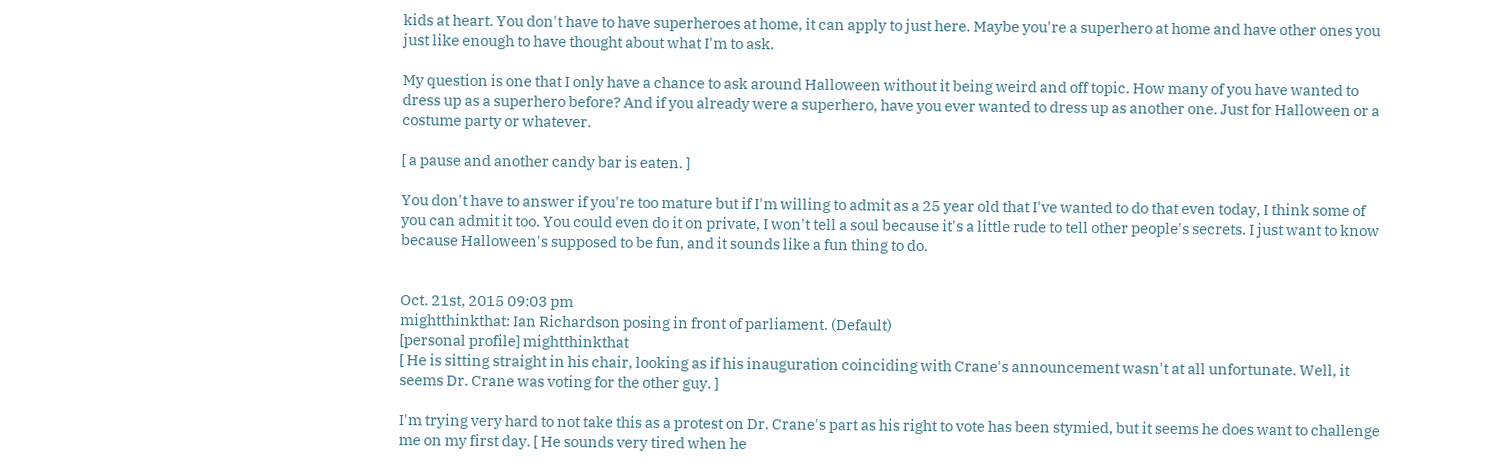kids at heart. You don't have to have superheroes at home, it can apply to just here. Maybe you're a superhero at home and have other ones you just like enough to have thought about what I'm to ask.

My question is one that I only have a chance to ask around Halloween without it being weird and off topic. How many of you have wanted to dress up as a superhero before? And if you already were a superhero, have you ever wanted to dress up as another one. Just for Halloween or a costume party or whatever.

[ a pause and another candy bar is eaten. ]

You don't have to answer if you're too mature but if I'm willing to admit as a 25 year old that I've wanted to do that even today, I think some of you can admit it too. You could even do it on private, I won't tell a soul because it's a little rude to tell other people's secrets. I just want to know because Halloween's supposed to be fun, and it sounds like a fun thing to do.


Oct. 21st, 2015 09:03 pm
mightthinkthat: Ian Richardson posing in front of parliament. (Default)
[personal profile] mightthinkthat
[ He is sitting straight in his chair, looking as if his inauguration coinciding with Crane's announcement wasn't at all unfortunate. Well, it seems Dr. Crane was voting for the other guy. ]

I'm trying very hard to not take this as a protest on Dr. Crane's part as his right to vote has been stymied, but it seems he does want to challenge me on my first day. [ He sounds very tired when he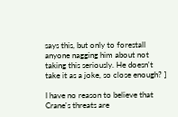says this, but only to forestall anyone nagging him about not taking this seriously. He doesn't take it as a joke, so close enough? ]

I have no reason to believe that Crane's threats are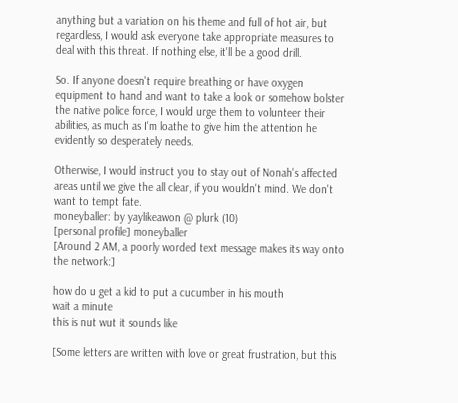anything but a variation on his theme and full of hot air, but regardless, I would ask everyone take appropriate measures to deal with this threat. If nothing else, it'll be a good drill.

So. If anyone doesn't require breathing or have oxygen equipment to hand and want to take a look or somehow bolster the native police force, I would urge them to volunteer their abilities, as much as I'm loathe to give him the attention he evidently so desperately needs.

Otherwise, I would instruct you to stay out of Nonah's affected areas until we give the all clear, if you wouldn't mind. We don't want to tempt fate.
moneyballer: by yaylikeawon @ plurk (10)
[personal profile] moneyballer
[Around 2 AM, a poorly worded text message makes its way onto the network:]

how do u get a kid to put a cucumber in his mouth
wait a minute
this is nut wut it sounds like

[Some letters are written with love or great frustration, but this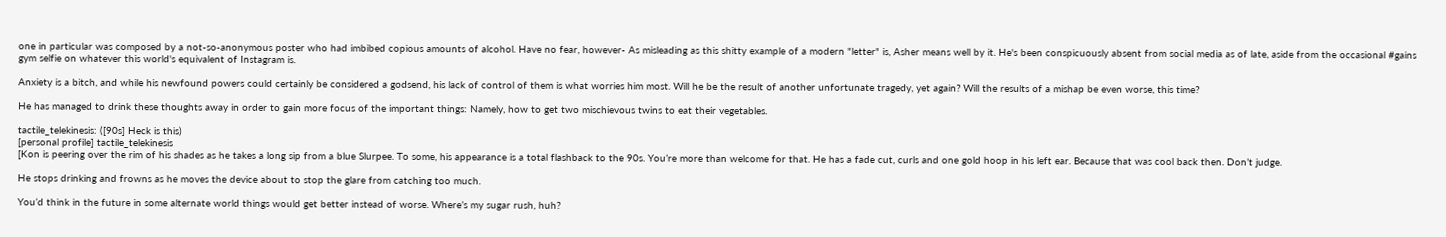one in particular was composed by a not-so-anonymous poster who had imbibed copious amounts of alcohol. Have no fear, however- As misleading as this shitty example of a modern "letter" is, Asher means well by it. He's been conspicuously absent from social media as of late, aside from the occasional #gains gym selfie on whatever this world's equivalent of Instagram is.

Anxiety is a bitch, and while his newfound powers could certainly be considered a godsend, his lack of control of them is what worries him most. Will he be the result of another unfortunate tragedy, yet again? Will the results of a mishap be even worse, this time?

He has managed to drink these thoughts away in order to gain more focus of the important things: Namely, how to get two mischievous twins to eat their vegetables.

tactile_telekinesis: ([90s] Heck is this)
[personal profile] tactile_telekinesis
[Kon is peering over the rim of his shades as he takes a long sip from a blue Slurpee. To some, his appearance is a total flashback to the 90s. You’re more than welcome for that. He has a fade cut, curls and one gold hoop in his left ear. Because that was cool back then. Don’t judge.

He stops drinking and frowns as he moves the device about to stop the glare from catching too much.

You’d think in the future in some alternate world things would get better instead of worse. Where’s my sugar rush, huh?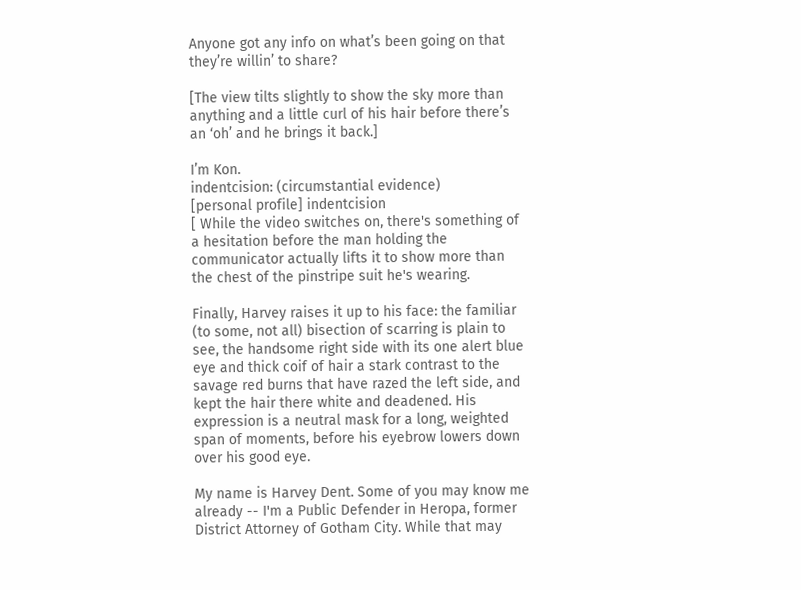Anyone got any info on what’s been going on that they’re willin’ to share?

[The view tilts slightly to show the sky more than anything and a little curl of his hair before there’s an ‘oh’ and he brings it back.]

I’m Kon.
indentcision: (circumstantial evidence)
[personal profile] indentcision
[ While the video switches on, there's something of a hesitation before the man holding the communicator actually lifts it to show more than the chest of the pinstripe suit he's wearing.

Finally, Harvey raises it up to his face: the familiar (to some, not all) bisection of scarring is plain to see, the handsome right side with its one alert blue eye and thick coif of hair a stark contrast to the savage red burns that have razed the left side, and kept the hair there white and deadened. His expression is a neutral mask for a long, weighted span of moments, before his eyebrow lowers down over his good eye.

My name is Harvey Dent. Some of you may know me already -- I'm a Public Defender in Heropa, former District Attorney of Gotham City. While that may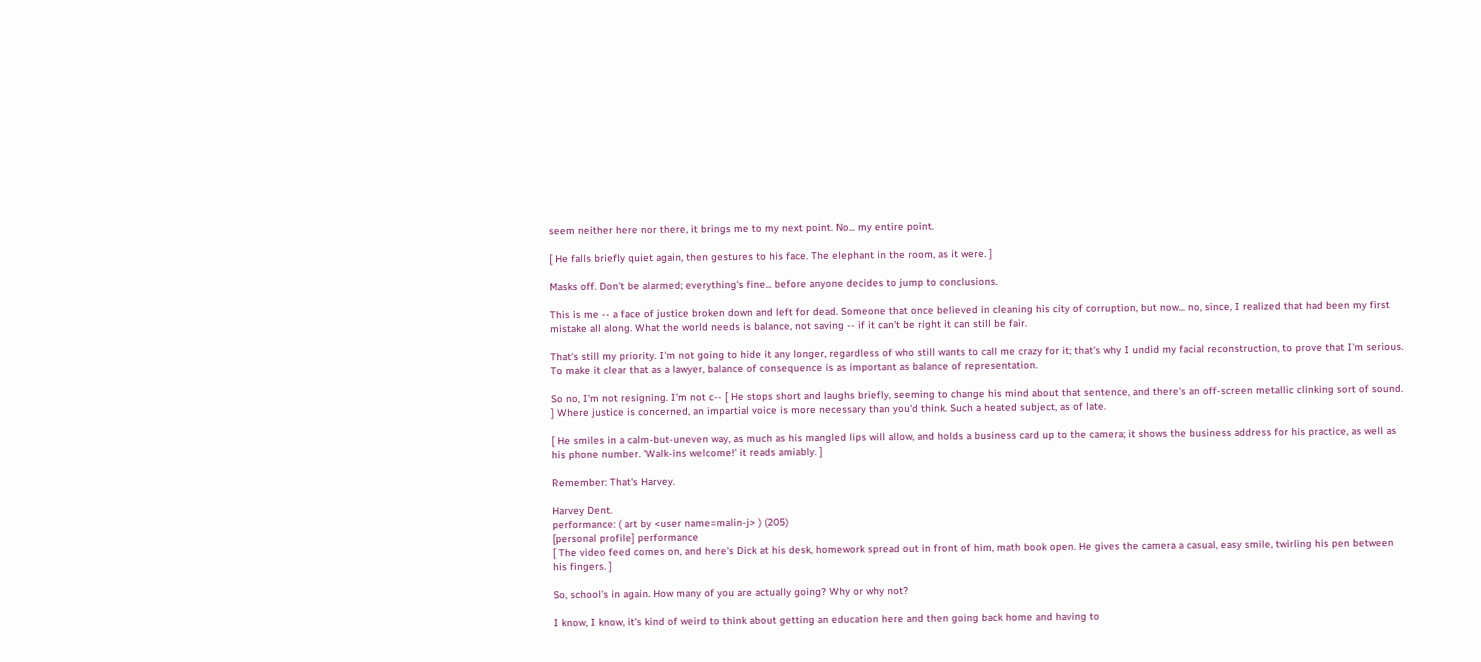seem neither here nor there, it brings me to my next point. No... my entire point.

[ He falls briefly quiet again, then gestures to his face. The elephant in the room, as it were. ]

Masks off. Don't be alarmed; everything's fine... before anyone decides to jump to conclusions.

This is me -- a face of justice broken down and left for dead. Someone that once believed in cleaning his city of corruption, but now... no, since, I realized that had been my first mistake all along. What the world needs is balance, not saving -- if it can't be right it can still be fair.

That's still my priority. I'm not going to hide it any longer, regardless of who still wants to call me crazy for it; that's why I undid my facial reconstruction, to prove that I'm serious. To make it clear that as a lawyer, balance of consequence is as important as balance of representation.

So no, I'm not resigning. I'm not c-- [ He stops short and laughs briefly, seeming to change his mind about that sentence, and there's an off-screen metallic clinking sort of sound. ] Where justice is concerned, an impartial voice is more necessary than you'd think. Such a heated subject, as of late.

[ He smiles in a calm-but-uneven way, as much as his mangled lips will allow, and holds a business card up to the camera; it shows the business address for his practice, as well as his phone number. 'Walk-ins welcome!' it reads amiably. ]

Remember: That's Harvey.

Harvey Dent.
performance: ( art by <user name=malin-j> ) (205)
[personal profile] performance
[ The video feed comes on, and here's Dick at his desk, homework spread out in front of him, math book open. He gives the camera a casual, easy smile, twirling his pen between his fingers. ]

So, school's in again. How many of you are actually going? Why or why not?

I know, I know, it's kind of weird to think about getting an education here and then going back home and having to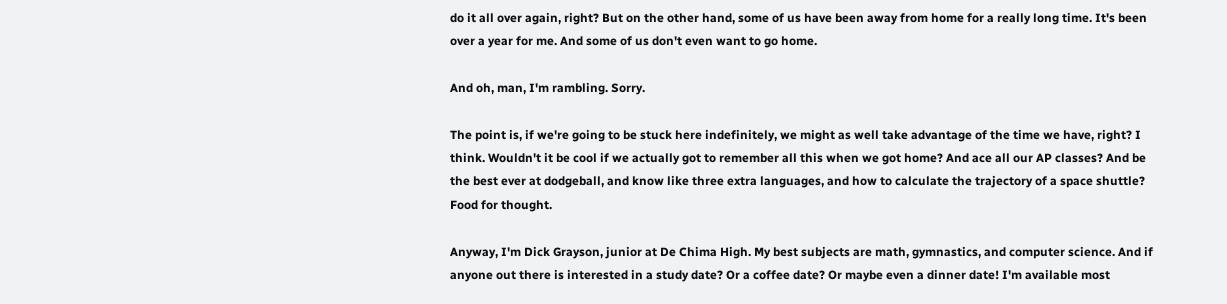do it all over again, right? But on the other hand, some of us have been away from home for a really long time. It's been over a year for me. And some of us don't even want to go home.

And oh, man, I'm rambling. Sorry.

The point is, if we're going to be stuck here indefinitely, we might as well take advantage of the time we have, right? I think. Wouldn't it be cool if we actually got to remember all this when we got home? And ace all our AP classes? And be the best ever at dodgeball, and know like three extra languages, and how to calculate the trajectory of a space shuttle? Food for thought.

Anyway, I'm Dick Grayson, junior at De Chima High. My best subjects are math, gymnastics, and computer science. And if anyone out there is interested in a study date? Or a coffee date? Or maybe even a dinner date! I'm available most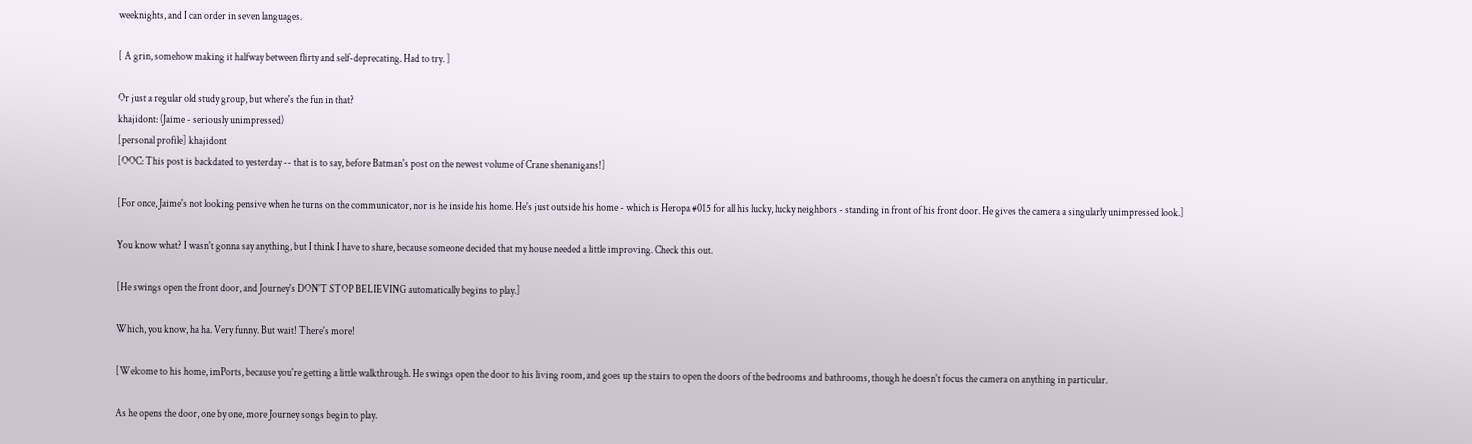weeknights, and I can order in seven languages.

[ A grin, somehow making it halfway between flirty and self-deprecating. Had to try. ]

Or just a regular old study group, but where's the fun in that?
khajidont: (Jaime - seriously unimpressed)
[personal profile] khajidont
[OOC: This post is backdated to yesterday -- that is to say, before Batman's post on the newest volume of Crane shenanigans!]

[For once, Jaime's not looking pensive when he turns on the communicator, nor is he inside his home. He's just outside his home - which is Heropa #015 for all his lucky, lucky neighbors - standing in front of his front door. He gives the camera a singularly unimpressed look.]

You know what? I wasn't gonna say anything, but I think I have to share, because someone decided that my house needed a little improving. Check this out.

[He swings open the front door, and Journey's DON'T STOP BELIEVING automatically begins to play.]

Which, you know, ha ha. Very funny. But wait! There's more!

[Welcome to his home, imPorts, because you're getting a little walkthrough. He swings open the door to his living room, and goes up the stairs to open the doors of the bedrooms and bathrooms, though he doesn't focus the camera on anything in particular.

As he opens the door, one by one, more Journey songs begin to play.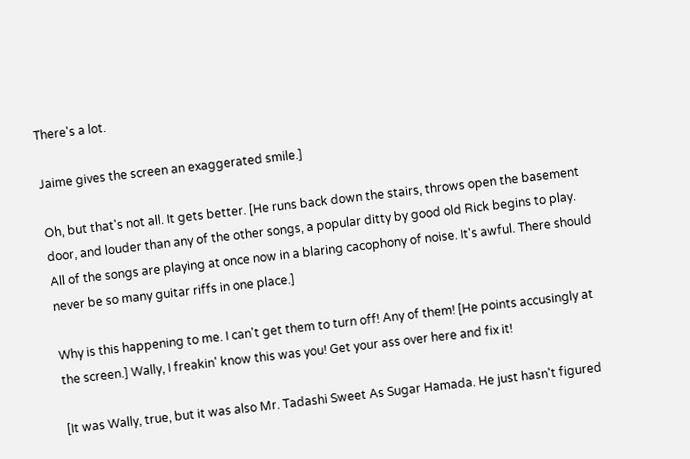There's a lot.

Jaime gives the screen an exaggerated smile.]

Oh, but that's not all. It gets better. [He runs back down the stairs, throws open the basement door, and louder than any of the other songs, a popular ditty by good old Rick begins to play. All of the songs are playing at once now in a blaring cacophony of noise. It's awful. There should never be so many guitar riffs in one place.]

Why is this happening to me. I can't get them to turn off! Any of them! [He points accusingly at the screen.] Wally, I freakin' know this was you! Get your ass over here and fix it!

[It was Wally, true, but it was also Mr. Tadashi Sweet As Sugar Hamada. He just hasn't figured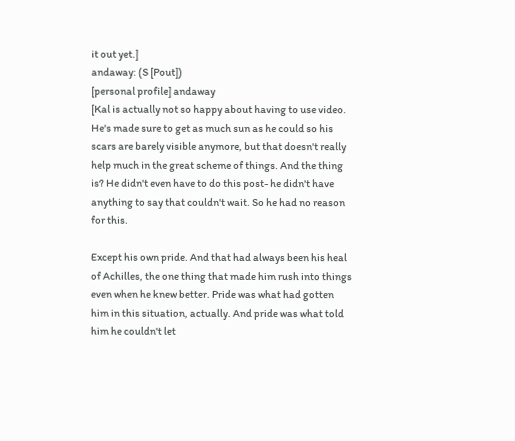it out yet.]
andaway: (S [Pout])
[personal profile] andaway
[Kal is actually not so happy about having to use video. He's made sure to get as much sun as he could so his scars are barely visible anymore, but that doesn't really help much in the great scheme of things. And the thing is? He didn't even have to do this post- he didn't have anything to say that couldn't wait. So he had no reason for this.

Except his own pride. And that had always been his heal of Achilles, the one thing that made him rush into things even when he knew better. Pride was what had gotten him in this situation, actually. And pride was what told him he couldn't let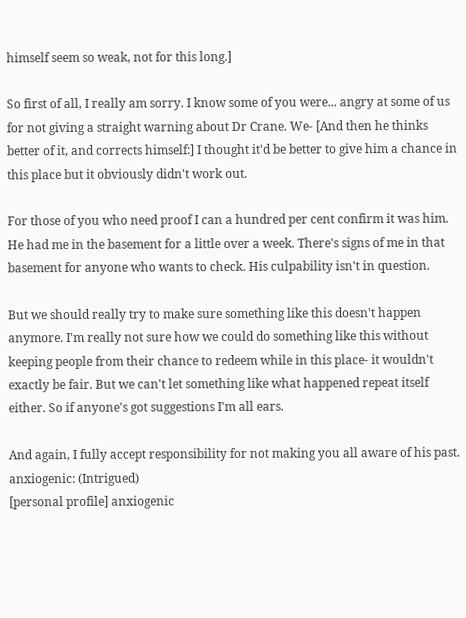himself seem so weak, not for this long.]

So first of all, I really am sorry. I know some of you were... angry at some of us for not giving a straight warning about Dr Crane. We- [And then he thinks better of it, and corrects himself:] I thought it'd be better to give him a chance in this place but it obviously didn't work out.

For those of you who need proof I can a hundred per cent confirm it was him. He had me in the basement for a little over a week. There's signs of me in that basement for anyone who wants to check. His culpability isn't in question.

But we should really try to make sure something like this doesn't happen anymore. I'm really not sure how we could do something like this without keeping people from their chance to redeem while in this place- it wouldn't exactly be fair. But we can't let something like what happened repeat itself either. So if anyone's got suggestions I'm all ears.

And again, I fully accept responsibility for not making you all aware of his past.
anxiogenic: (Intrigued)
[personal profile] anxiogenic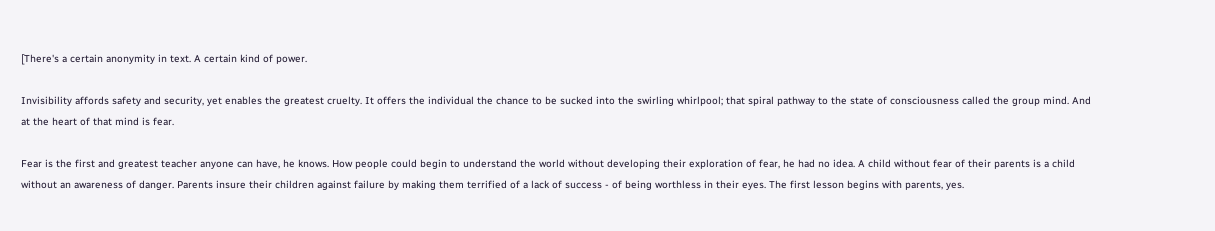[There's a certain anonymity in text. A certain kind of power.

Invisibility affords safety and security, yet enables the greatest cruelty. It offers the individual the chance to be sucked into the swirling whirlpool; that spiral pathway to the state of consciousness called the group mind. And at the heart of that mind is fear.

Fear is the first and greatest teacher anyone can have, he knows. How people could begin to understand the world without developing their exploration of fear, he had no idea. A child without fear of their parents is a child without an awareness of danger. Parents insure their children against failure by making them terrified of a lack of success - of being worthless in their eyes. The first lesson begins with parents, yes.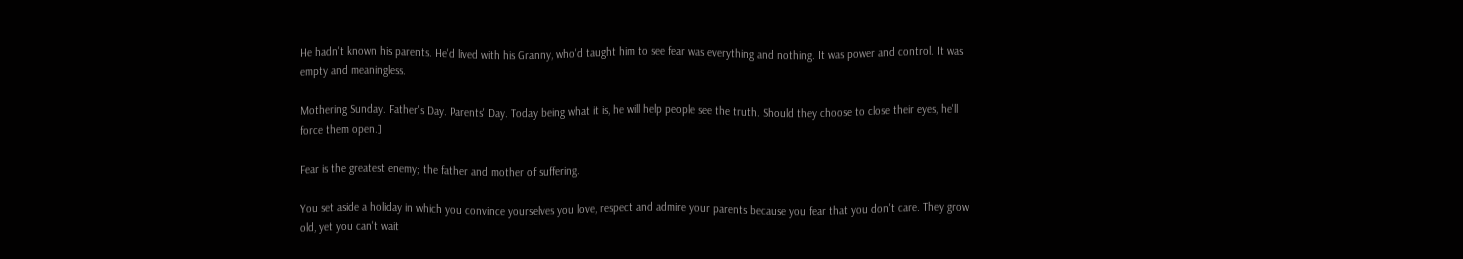He hadn't known his parents. He'd lived with his Granny, who'd taught him to see fear was everything and nothing. It was power and control. It was empty and meaningless.

Mothering Sunday. Father's Day. Parents' Day. Today being what it is, he will help people see the truth. Should they choose to close their eyes, he'll force them open.]

Fear is the greatest enemy; the father and mother of suffering.

You set aside a holiday in which you convince yourselves you love, respect and admire your parents because you fear that you don't care. They grow old, yet you can't wait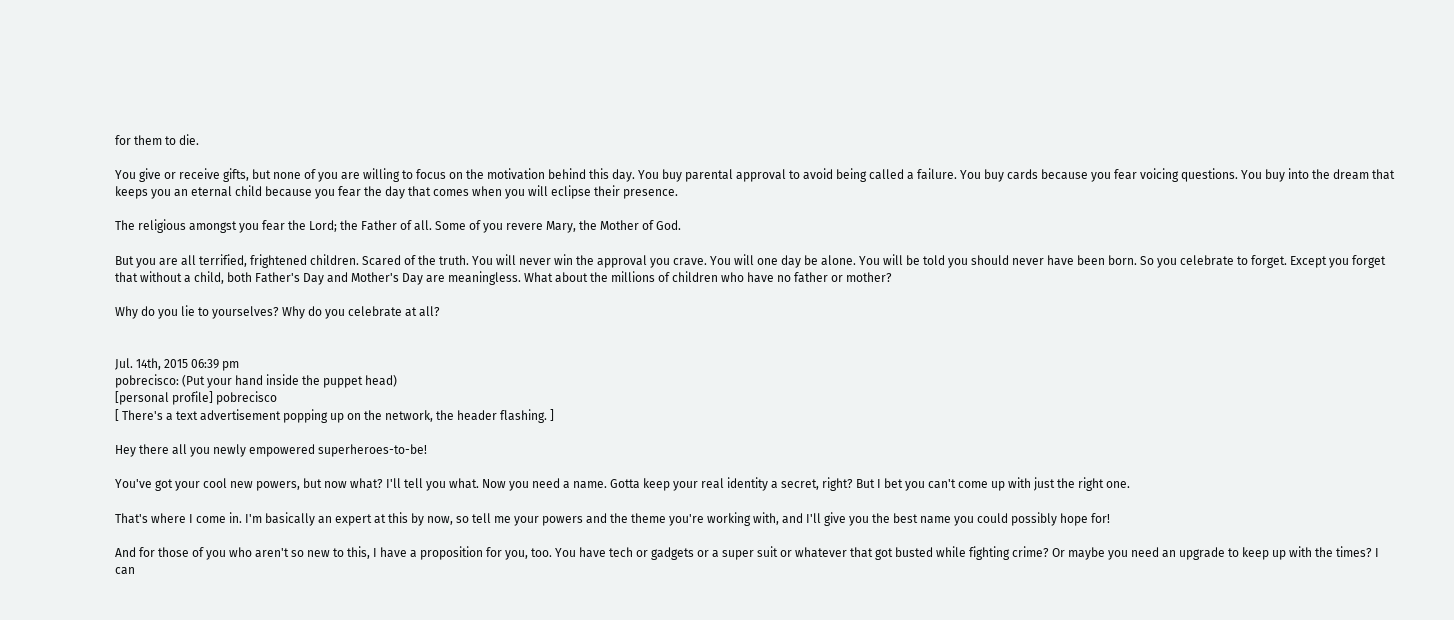for them to die.

You give or receive gifts, but none of you are willing to focus on the motivation behind this day. You buy parental approval to avoid being called a failure. You buy cards because you fear voicing questions. You buy into the dream that keeps you an eternal child because you fear the day that comes when you will eclipse their presence.

The religious amongst you fear the Lord; the Father of all. Some of you revere Mary, the Mother of God.

But you are all terrified, frightened children. Scared of the truth. You will never win the approval you crave. You will one day be alone. You will be told you should never have been born. So you celebrate to forget. Except you forget that without a child, both Father's Day and Mother's Day are meaningless. What about the millions of children who have no father or mother?

Why do you lie to yourselves? Why do you celebrate at all?


Jul. 14th, 2015 06:39 pm
pobrecisco: (Put your hand inside the puppet head)
[personal profile] pobrecisco
[ There's a text advertisement popping up on the network, the header flashing. ]

Hey there all you newly empowered superheroes-to-be!

You've got your cool new powers, but now what? I'll tell you what. Now you need a name. Gotta keep your real identity a secret, right? But I bet you can't come up with just the right one.

That's where I come in. I'm basically an expert at this by now, so tell me your powers and the theme you're working with, and I'll give you the best name you could possibly hope for!

And for those of you who aren't so new to this, I have a proposition for you, too. You have tech or gadgets or a super suit or whatever that got busted while fighting crime? Or maybe you need an upgrade to keep up with the times? I can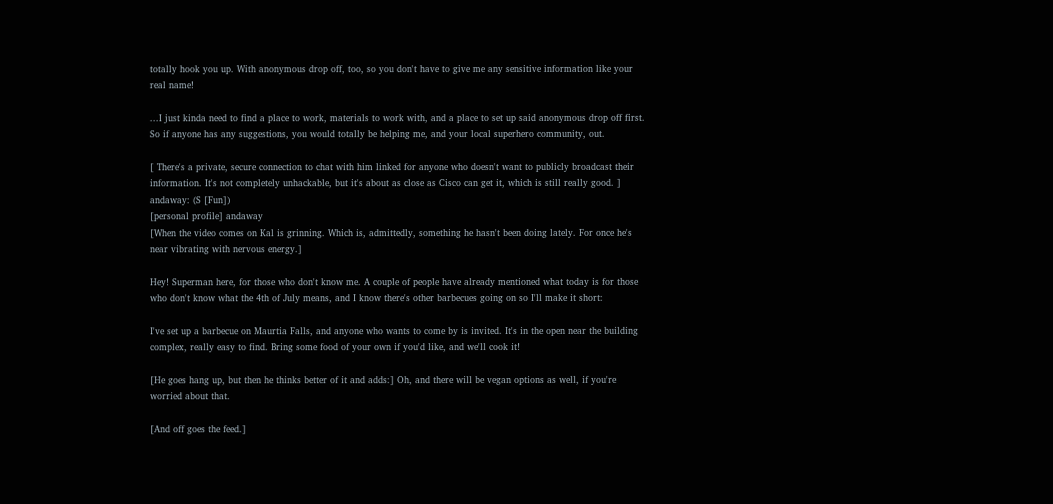totally hook you up. With anonymous drop off, too, so you don't have to give me any sensitive information like your real name!

...I just kinda need to find a place to work, materials to work with, and a place to set up said anonymous drop off first. So if anyone has any suggestions, you would totally be helping me, and your local superhero community, out.

[ There's a private, secure connection to chat with him linked for anyone who doesn't want to publicly broadcast their information. It's not completely unhackable, but it's about as close as Cisco can get it, which is still really good. ]
andaway: (S [Fun])
[personal profile] andaway
[When the video comes on Kal is grinning. Which is, admittedly, something he hasn't been doing lately. For once he's near vibrating with nervous energy.]

Hey! Superman here, for those who don't know me. A couple of people have already mentioned what today is for those who don't know what the 4th of July means, and I know there's other barbecues going on so I'll make it short:

I've set up a barbecue on Maurtia Falls, and anyone who wants to come by is invited. It's in the open near the building complex, really easy to find. Bring some food of your own if you'd like, and we'll cook it!

[He goes hang up, but then he thinks better of it and adds:] Oh, and there will be vegan options as well, if you're worried about that.

[And off goes the feed.]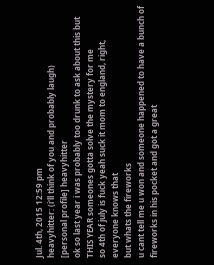Jul. 4th, 2015 12:59 pm
heavyhitter: (i'll think of you and probably laugh)
[personal profile] heavyhitter
ok so last year i was probably too drunk to ask about this but THIS YEAR someones gotta solve the mystery for me
so 4th of july is fuck yeah suck it mom to england, right, everyone knows that
but whats the fireworks
u cant tell me u won and someone happened to have a bunch of fireworks in his pocket and got a great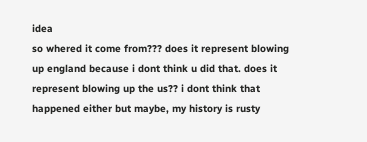idea
so whered it come from??? does it represent blowing up england because i dont think u did that. does it represent blowing up the us?? i dont think that happened either but maybe, my history is rusty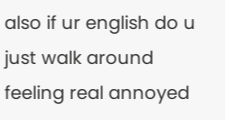also if ur english do u just walk around feeling real annoyed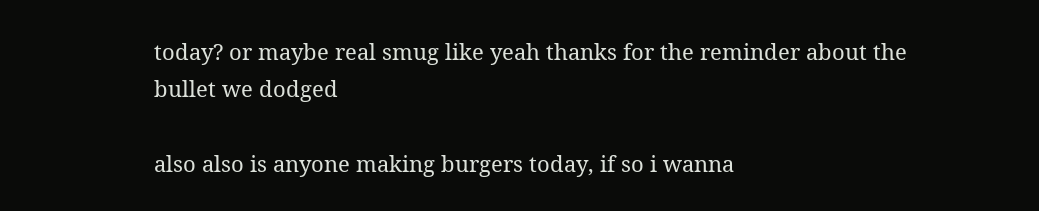today? or maybe real smug like yeah thanks for the reminder about the bullet we dodged

also also is anyone making burgers today, if so i wanna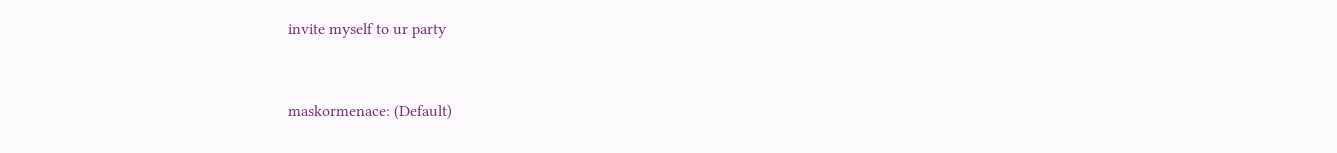invite myself to ur party


maskormenace: (Default)